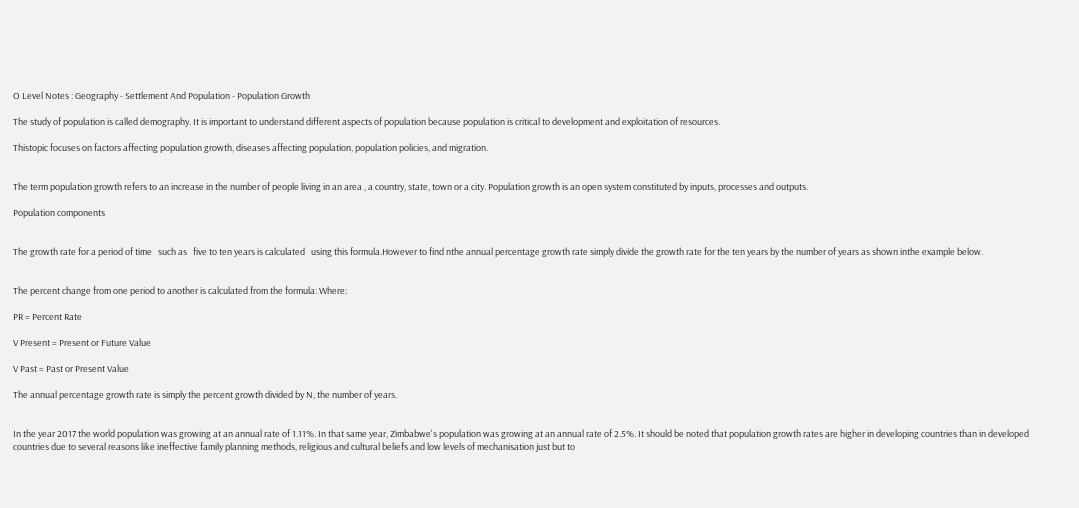O Level Notes : Geography - Settlement And Population - Population Growth

The study of population is called demography. It is important to understand different aspects of population because population is critical to development and exploitation of resources.

Thistopic focuses on factors affecting population growth, diseases affecting population, population policies, and migration.


The term population growth refers to an increase in the number of people living in an area , a country, state, town or a city. Population growth is an open system constituted by inputs, processes and outputs.

Population components


The growth rate for a period of time   such as   five to ten years is calculated   using this formula.However to find nthe annual percentage growth rate simply divide the growth rate for the ten years by the number of years as shown inthe example below.


The percent change from one period to another is calculated from the formula: Where:

PR = Percent Rate

V Present = Present or Future Value

V Past = Past or Present Value

The annual percentage growth rate is simply the percent growth divided by N, the number of years.


In the year 2017 the world population was growing at an annual rate of 1.11%. In that same year, Zimbabwe's population was growing at an annual rate of 2.5%. It should be noted that population growth rates are higher in developing countries than in developed countries due to several reasons like ineffective family planning methods, religious and cultural beliefs and low levels of mechanisation just but to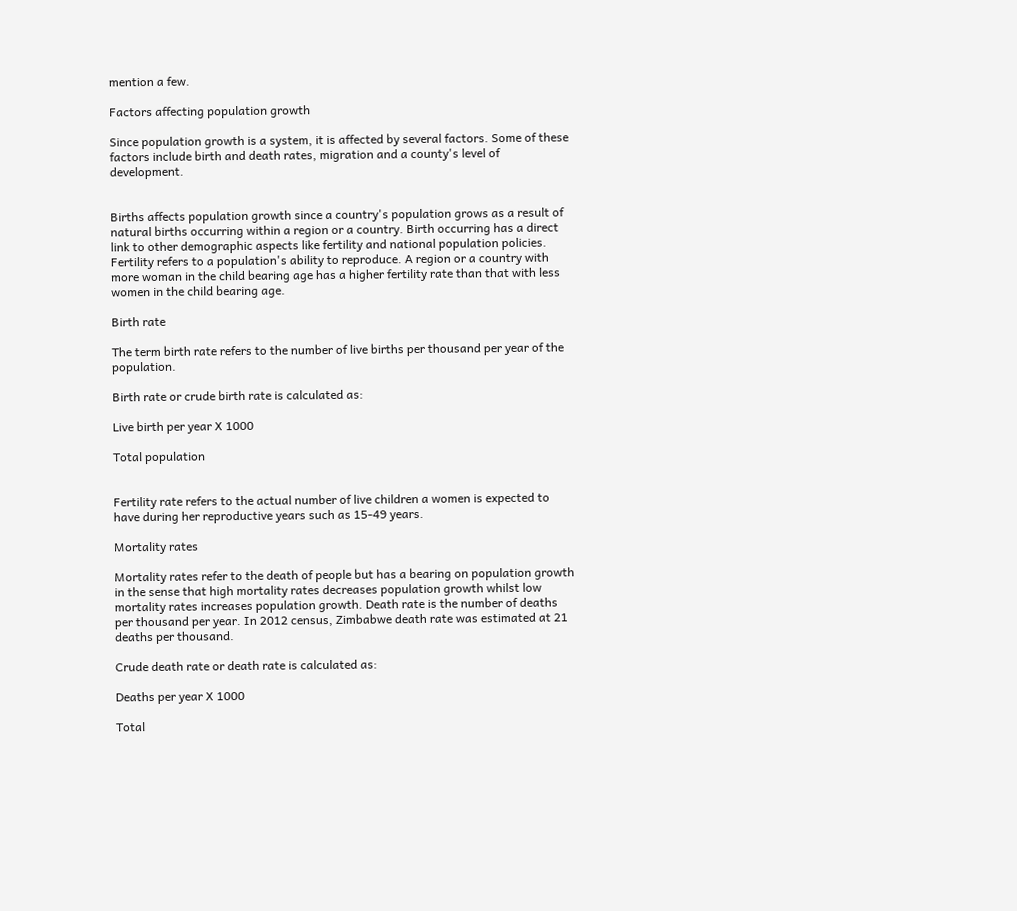mention a few.

Factors affecting population growth

Since population growth is a system, it is affected by several factors. Some of these factors include birth and death rates, migration and a county's level of development.


Births affects population growth since a country's population grows as a result of natural births occurring within a region or a country. Birth occurring has a direct link to other demographic aspects like fertility and national population policies. Fertility refers to a population's ability to reproduce. A region or a country with more woman in the child bearing age has a higher fertility rate than that with less women in the child bearing age.

Birth rate

The term birth rate refers to the number of live births per thousand per year of the population.

Birth rate or crude birth rate is calculated as:

Live birth per year X 1000

Total population


Fertility rate refers to the actual number of live children a women is expected to have during her reproductive years such as 15-49 years.

Mortality rates

Mortality rates refer to the death of people but has a bearing on population growth in the sense that high mortality rates decreases population growth whilst low mortality rates increases population growth. Death rate is the number of deaths per thousand per year. In 2012 census, Zimbabwe death rate was estimated at 21 deaths per thousand.

Crude death rate or death rate is calculated as:

Deaths per year X 1000

Total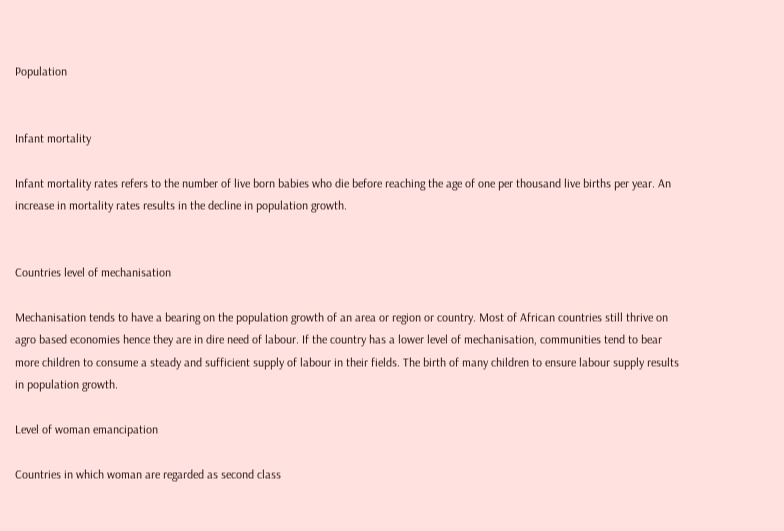Population


Infant mortality

Infant mortality rates refers to the number of live born babies who die before reaching the age of one per thousand live births per year. An increase in mortality rates results in the decline in population growth.


Countries level of mechanisation

Mechanisation tends to have a bearing on the population growth of an area or region or country. Most of African countries still thrive on agro based economies hence they are in dire need of labour. If the country has a lower level of mechanisation, communities tend to bear more children to consume a steady and sufficient supply of labour in their fields. The birth of many children to ensure labour supply results in population growth.

Level of woman emancipation

Countries in which woman are regarded as second class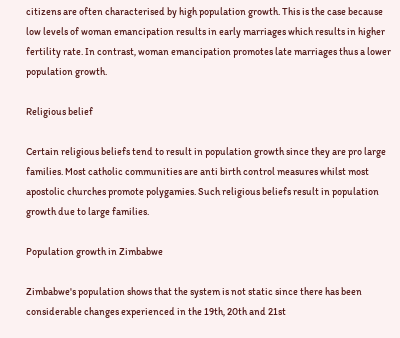citizens are often characterised by high population growth. This is the case because low levels of woman emancipation results in early marriages which results in higher fertility rate. In contrast, woman emancipation promotes late marriages thus a lower population growth.

Religious belief

Certain religious beliefs tend to result in population growth since they are pro large families. Most catholic communities are anti birth control measures whilst most apostolic churches promote polygamies. Such religious beliefs result in population growth due to large families.

Population growth in Zimbabwe

Zimbabwe's population shows that the system is not static since there has been considerable changes experienced in the 19th, 20th and 21st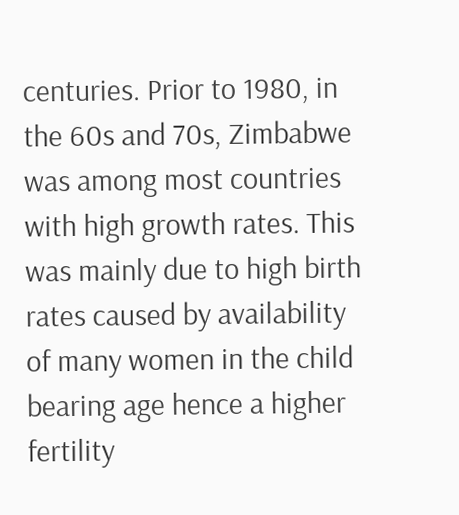centuries. Prior to 1980, in the 60s and 70s, Zimbabwe was among most countries with high growth rates. This was mainly due to high birth rates caused by availability of many women in the child bearing age hence a higher fertility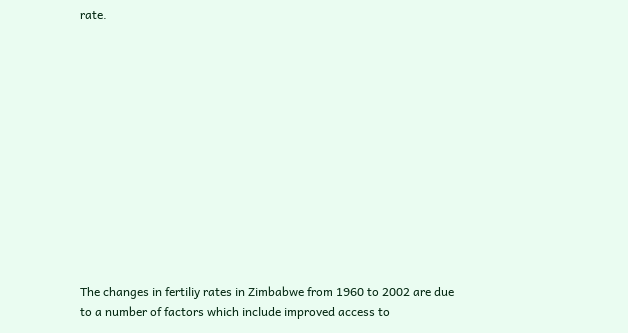rate.













The changes in fertiliy rates in Zimbabwe from 1960 to 2002 are due to a number of factors which include improved access to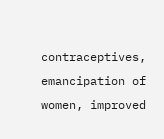contraceptives, emancipation of women, improved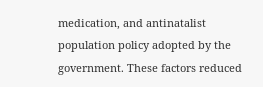medication, and antinatalist population policy adopted by the government. These factors reduced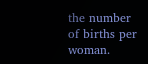the number of births per woman.